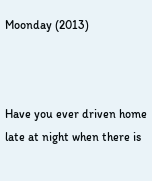Moonday (2013)



Have you ever driven home late at night when there is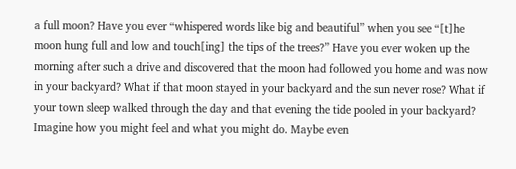a full moon? Have you ever “whispered words like big and beautiful” when you see “[t]he moon hung full and low and touch[ing] the tips of the trees?” Have you ever woken up the morning after such a drive and discovered that the moon had followed you home and was now in your backyard? What if that moon stayed in your backyard and the sun never rose? What if your town sleep walked through the day and that evening the tide pooled in your backyard? Imagine how you might feel and what you might do. Maybe even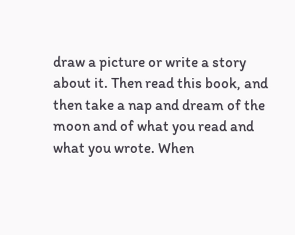draw a picture or write a story about it. Then read this book, and then take a nap and dream of the moon and of what you read and what you wrote. When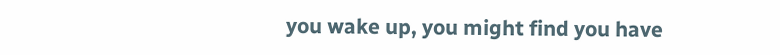you wake up, you might find you have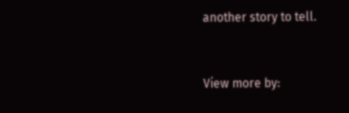another story to tell.


View more by: